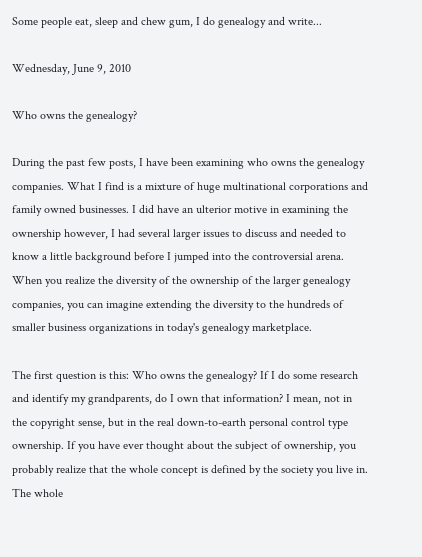Some people eat, sleep and chew gum, I do genealogy and write...

Wednesday, June 9, 2010

Who owns the genealogy?

During the past few posts, I have been examining who owns the genealogy companies. What I find is a mixture of huge multinational corporations and family owned businesses. I did have an ulterior motive in examining the ownership however, I had several larger issues to discuss and needed to know a little background before I jumped into the controversial arena. When you realize the diversity of the ownership of the larger genealogy companies, you can imagine extending the diversity to the hundreds of smaller business organizations in today's genealogy marketplace.

The first question is this: Who owns the genealogy? If I do some research and identify my grandparents, do I own that information? I mean, not in the copyright sense, but in the real down-to-earth personal control type ownership. If you have ever thought about the subject of ownership, you probably realize that the whole concept is defined by the society you live in. The whole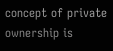concept of private ownership is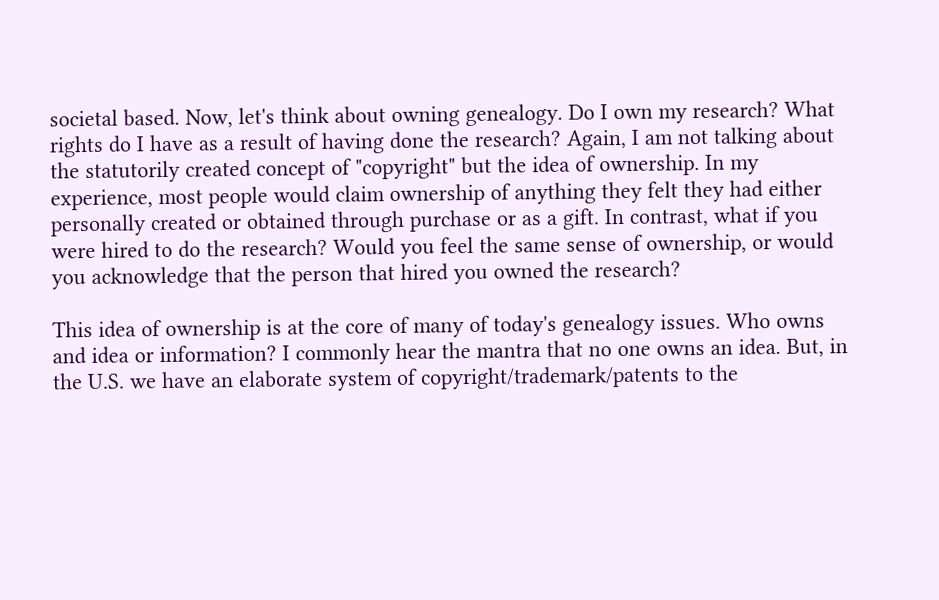societal based. Now, let's think about owning genealogy. Do I own my research? What rights do I have as a result of having done the research? Again, I am not talking about the statutorily created concept of "copyright" but the idea of ownership. In my experience, most people would claim ownership of anything they felt they had either personally created or obtained through purchase or as a gift. In contrast, what if you were hired to do the research? Would you feel the same sense of ownership, or would you acknowledge that the person that hired you owned the research?

This idea of ownership is at the core of many of today's genealogy issues. Who owns and idea or information? I commonly hear the mantra that no one owns an idea. But, in the U.S. we have an elaborate system of copyright/trademark/patents to the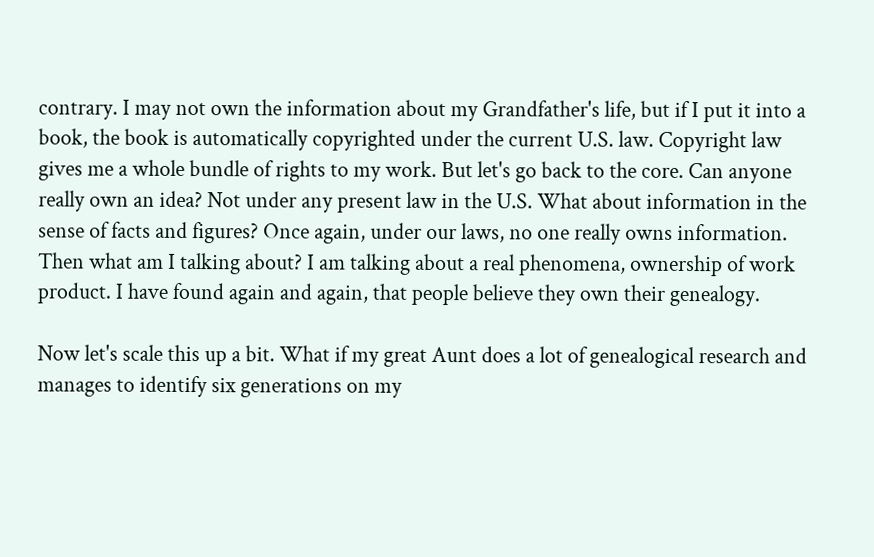contrary. I may not own the information about my Grandfather's life, but if I put it into a book, the book is automatically copyrighted under the current U.S. law. Copyright law gives me a whole bundle of rights to my work. But let's go back to the core. Can anyone really own an idea? Not under any present law in the U.S. What about information in the sense of facts and figures? Once again, under our laws, no one really owns information. Then what am I talking about? I am talking about a real phenomena, ownership of work product. I have found again and again, that people believe they own their genealogy.

Now let's scale this up a bit. What if my great Aunt does a lot of genealogical research and manages to identify six generations on my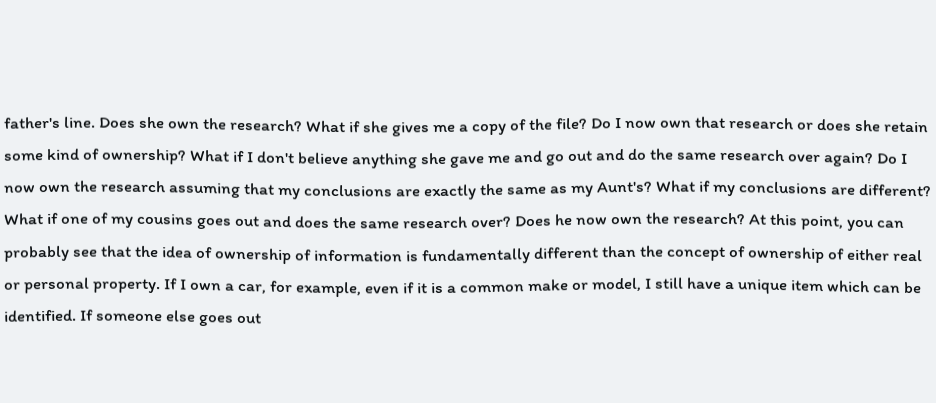father's line. Does she own the research? What if she gives me a copy of the file? Do I now own that research or does she retain some kind of ownership? What if I don't believe anything she gave me and go out and do the same research over again? Do I now own the research assuming that my conclusions are exactly the same as my Aunt's? What if my conclusions are different? What if one of my cousins goes out and does the same research over? Does he now own the research? At this point, you can probably see that the idea of ownership of information is fundamentally different than the concept of ownership of either real or personal property. If I own a car, for example, even if it is a common make or model, I still have a unique item which can be identified. If someone else goes out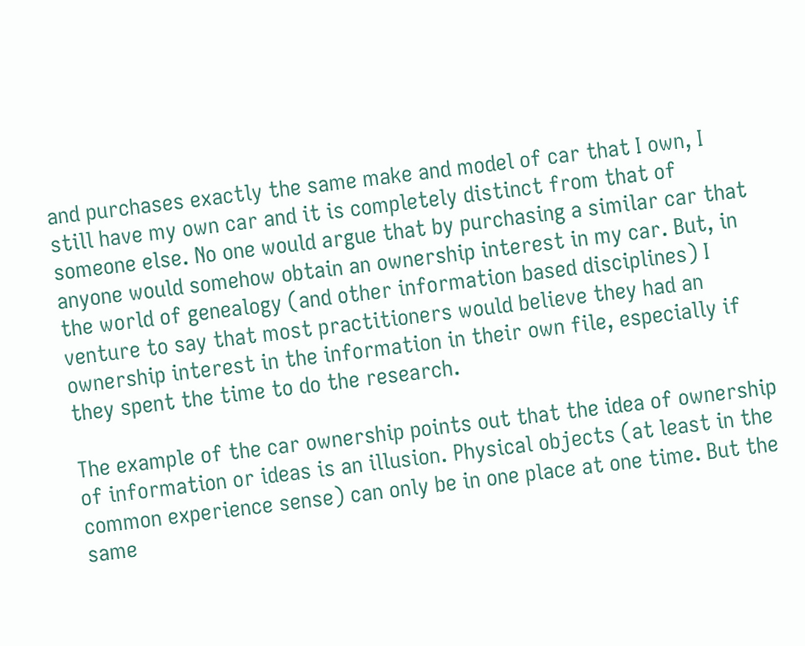and purchases exactly the same make and model of car that I own, I still have my own car and it is completely distinct from that of someone else. No one would argue that by purchasing a similar car that anyone would somehow obtain an ownership interest in my car. But, in the world of genealogy (and other information based disciplines) I venture to say that most practitioners would believe they had an ownership interest in the information in their own file, especially if they spent the time to do the research.

The example of the car ownership points out that the idea of ownership of information or ideas is an illusion. Physical objects (at least in the common experience sense) can only be in one place at one time. But the same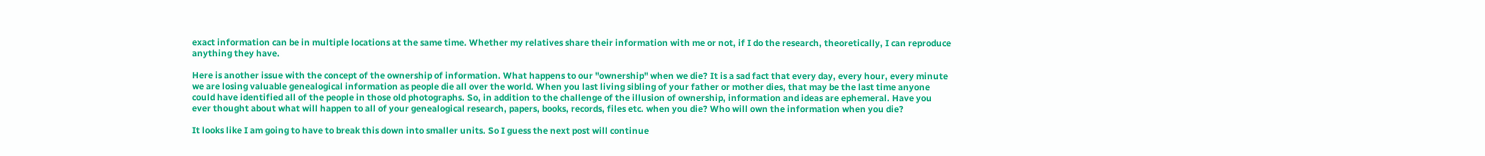exact information can be in multiple locations at the same time. Whether my relatives share their information with me or not, if I do the research, theoretically, I can reproduce anything they have.

Here is another issue with the concept of the ownership of information. What happens to our "ownership" when we die? It is a sad fact that every day, every hour, every minute we are losing valuable genealogical information as people die all over the world. When you last living sibling of your father or mother dies, that may be the last time anyone could have identified all of the people in those old photographs. So, in addition to the challenge of the illusion of ownership, information and ideas are ephemeral. Have you ever thought about what will happen to all of your genealogical research, papers, books, records, files etc. when you die? Who will own the information when you die?

It looks like I am going to have to break this down into smaller units. So I guess the next post will continue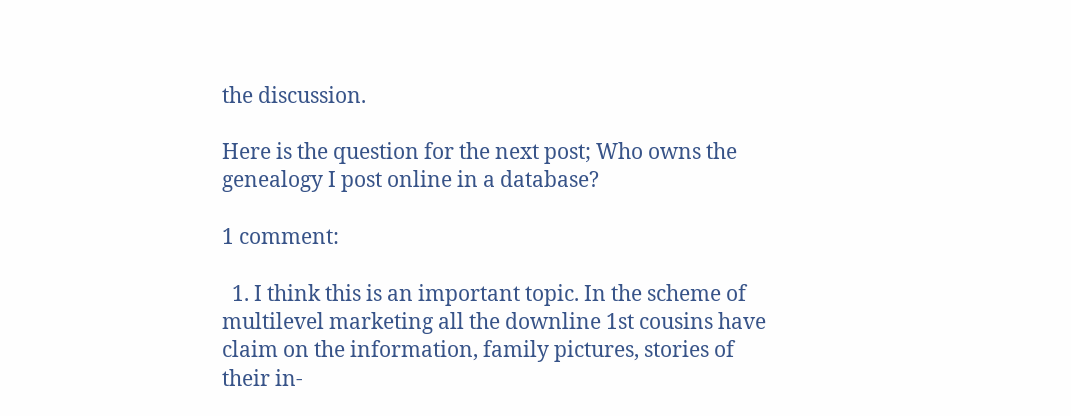the discussion.

Here is the question for the next post; Who owns the genealogy I post online in a database?

1 comment:

  1. I think this is an important topic. In the scheme of multilevel marketing all the downline 1st cousins have claim on the information, family pictures, stories of their in-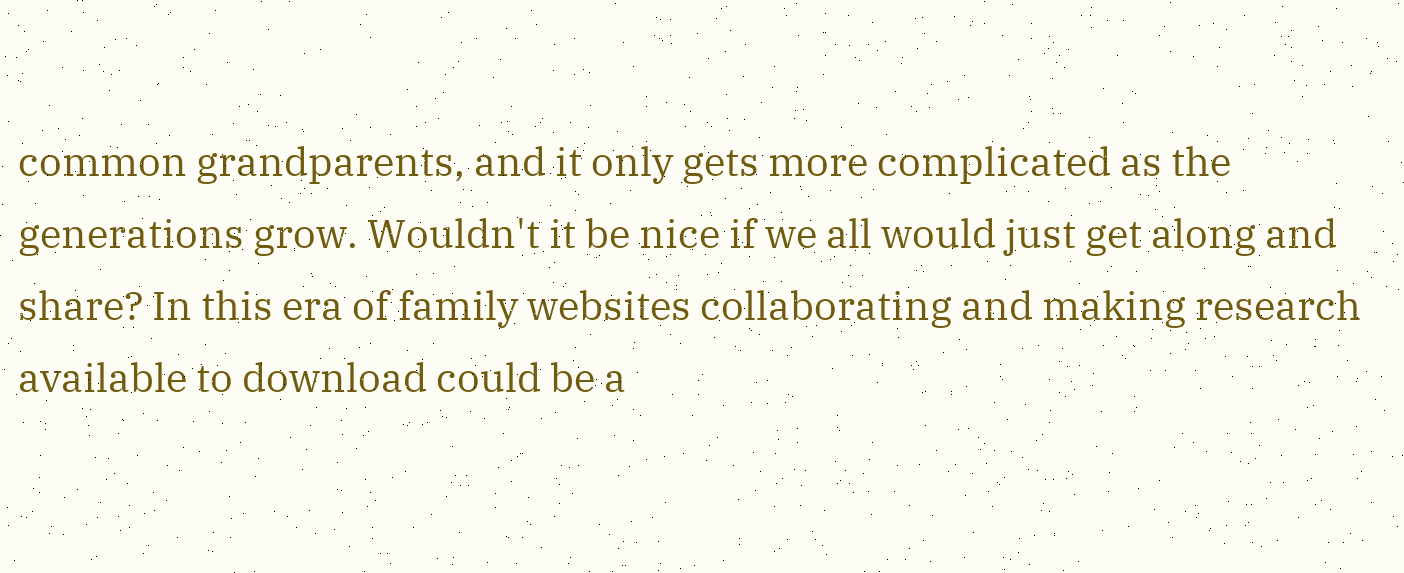common grandparents, and it only gets more complicated as the generations grow. Wouldn't it be nice if we all would just get along and share? In this era of family websites collaborating and making research available to download could be a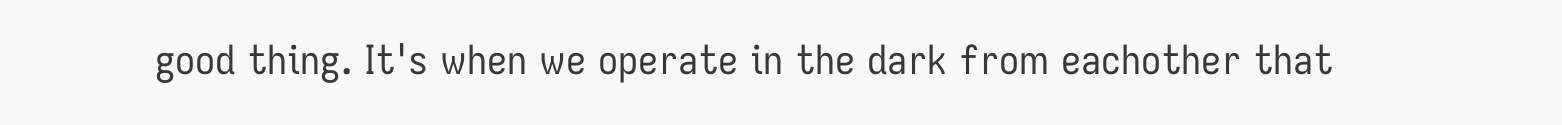good thing. It's when we operate in the dark from eachother that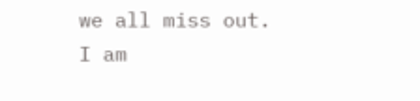we all miss out. I am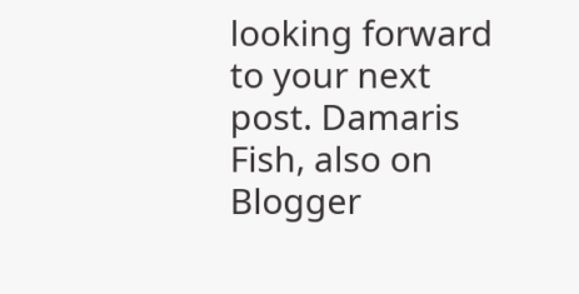looking forward to your next post. Damaris Fish, also on Blogger